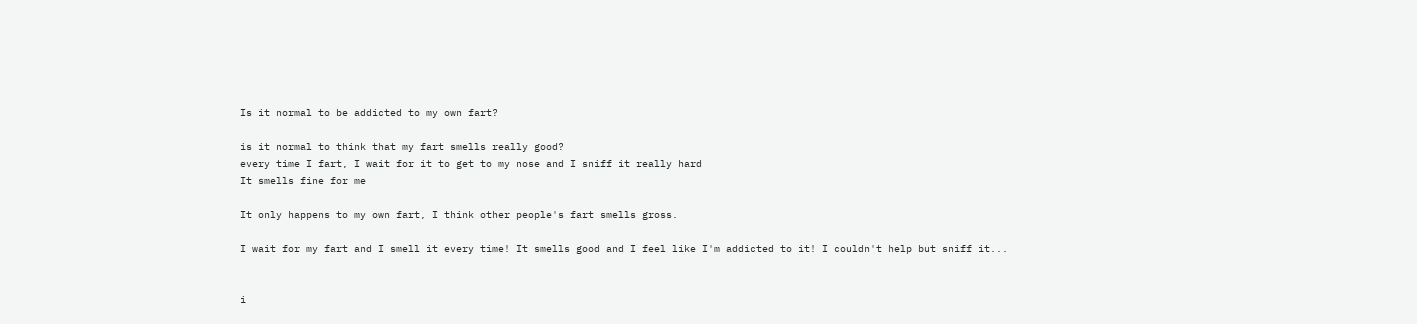Is it normal to be addicted to my own fart?

is it normal to think that my fart smells really good?
every time I fart, I wait for it to get to my nose and I sniff it really hard
It smells fine for me

It only happens to my own fart, I think other people's fart smells gross.

I wait for my fart and I smell it every time! It smells good and I feel like I'm addicted to it! I couldn't help but sniff it...


i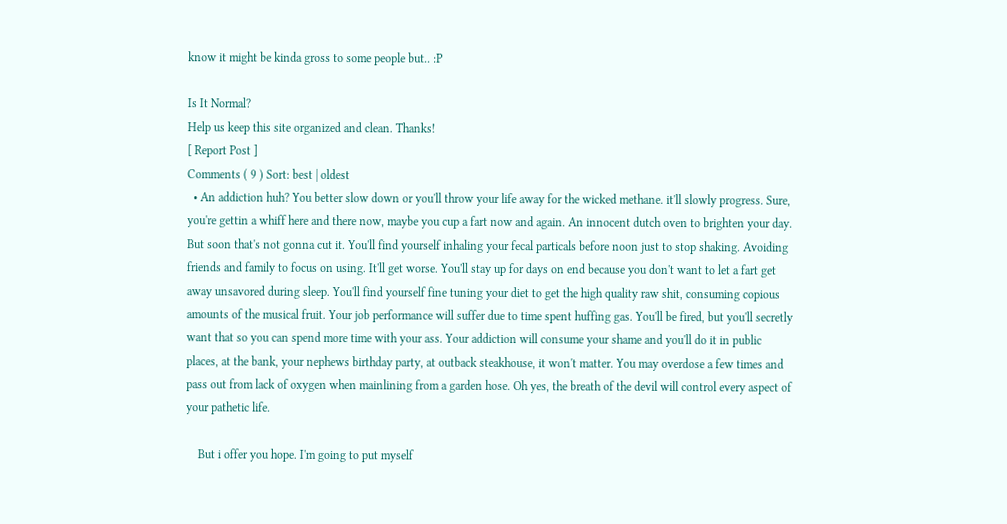know it might be kinda gross to some people but.. :P

Is It Normal?
Help us keep this site organized and clean. Thanks!
[ Report Post ]
Comments ( 9 ) Sort: best | oldest
  • An addiction huh? You better slow down or you'll throw your life away for the wicked methane. it'll slowly progress. Sure, you're gettin a whiff here and there now, maybe you cup a fart now and again. An innocent dutch oven to brighten your day. But soon that's not gonna cut it. You'll find yourself inhaling your fecal particals before noon just to stop shaking. Avoiding friends and family to focus on using. It'll get worse. You'll stay up for days on end because you don't want to let a fart get away unsavored during sleep. You'll find yourself fine tuning your diet to get the high quality raw shit, consuming copious amounts of the musical fruit. Your job performance will suffer due to time spent huffing gas. You'll be fired, but you'll secretly want that so you can spend more time with your ass. Your addiction will consume your shame and you'll do it in public places, at the bank, your nephews birthday party, at outback steakhouse, it won't matter. You may overdose a few times and pass out from lack of oxygen when mainlining from a garden hose. Oh yes, the breath of the devil will control every aspect of your pathetic life.

    But i offer you hope. I'm going to put myself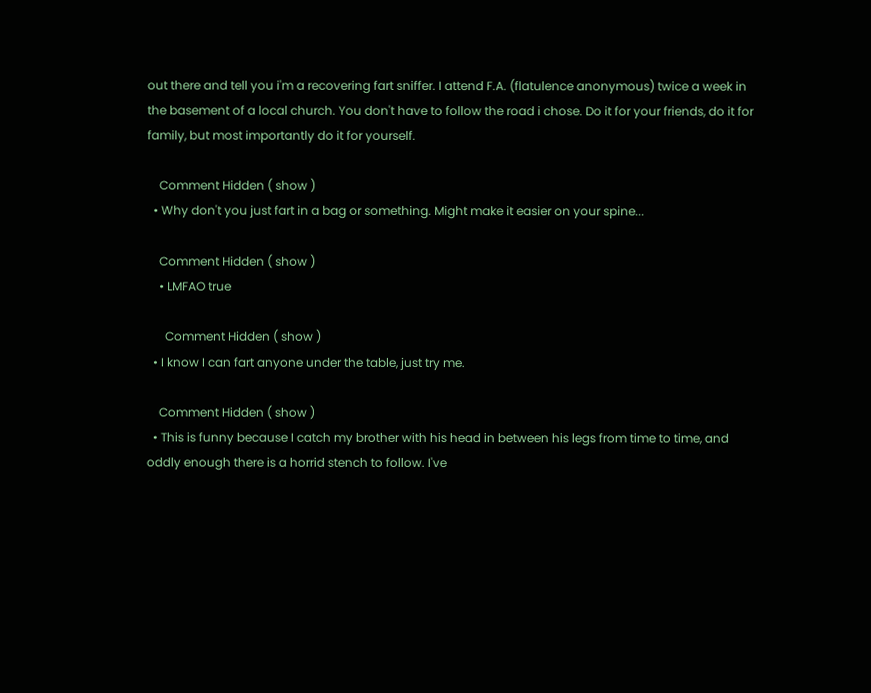out there and tell you i'm a recovering fart sniffer. I attend F.A. (flatulence anonymous) twice a week in the basement of a local church. You don't have to follow the road i chose. Do it for your friends, do it for family, but most importantly do it for yourself.

    Comment Hidden ( show )
  • Why don't you just fart in a bag or something. Might make it easier on your spine...

    Comment Hidden ( show )
    • LMFAO true

      Comment Hidden ( show )
  • I know I can fart anyone under the table, just try me.

    Comment Hidden ( show )
  • This is funny because I catch my brother with his head in between his legs from time to time, and oddly enough there is a horrid stench to follow. I've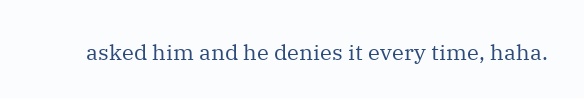asked him and he denies it every time, haha.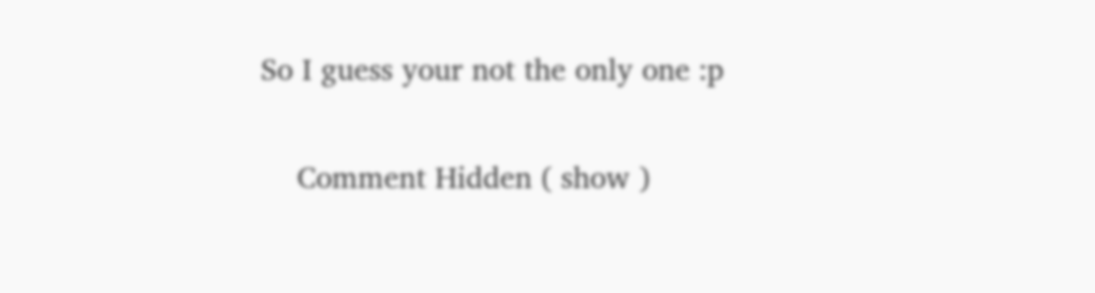So I guess your not the only one :p

    Comment Hidden ( show )